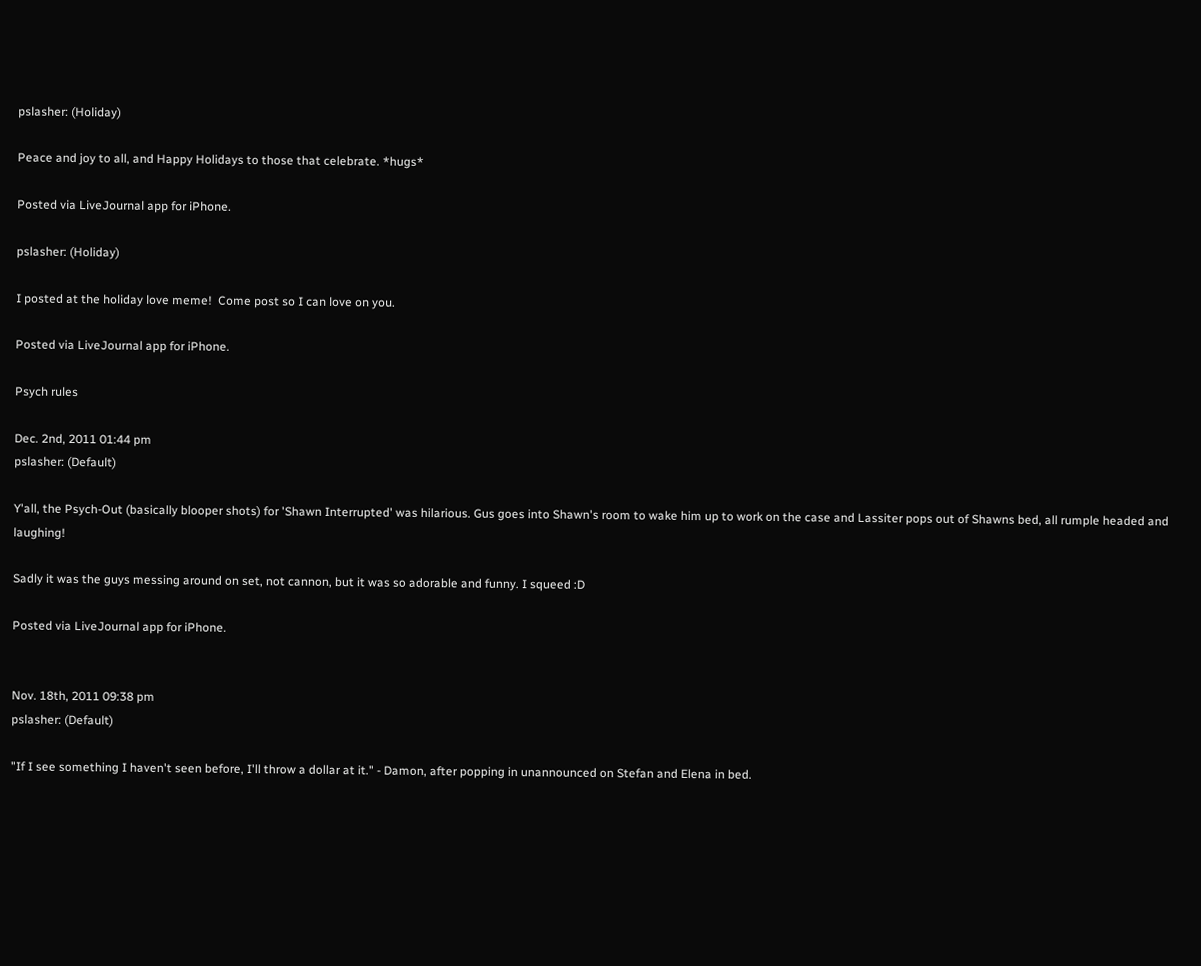pslasher: (Holiday)

Peace and joy to all, and Happy Holidays to those that celebrate. *hugs*

Posted via LiveJournal app for iPhone.

pslasher: (Holiday)

I posted at the holiday love meme!  Come post so I can love on you.

Posted via LiveJournal app for iPhone.

Psych rules

Dec. 2nd, 2011 01:44 pm
pslasher: (Default)

Y'all, the Psych-Out (basically blooper shots) for 'Shawn Interrupted' was hilarious. Gus goes into Shawn's room to wake him up to work on the case and Lassiter pops out of Shawns bed, all rumple headed and laughing!

Sadly it was the guys messing around on set, not cannon, but it was so adorable and funny. I squeed :D

Posted via LiveJournal app for iPhone.


Nov. 18th, 2011 09:38 pm
pslasher: (Default)

"If I see something I haven't seen before, I'll throw a dollar at it." - Damon, after popping in unannounced on Stefan and Elena in bed.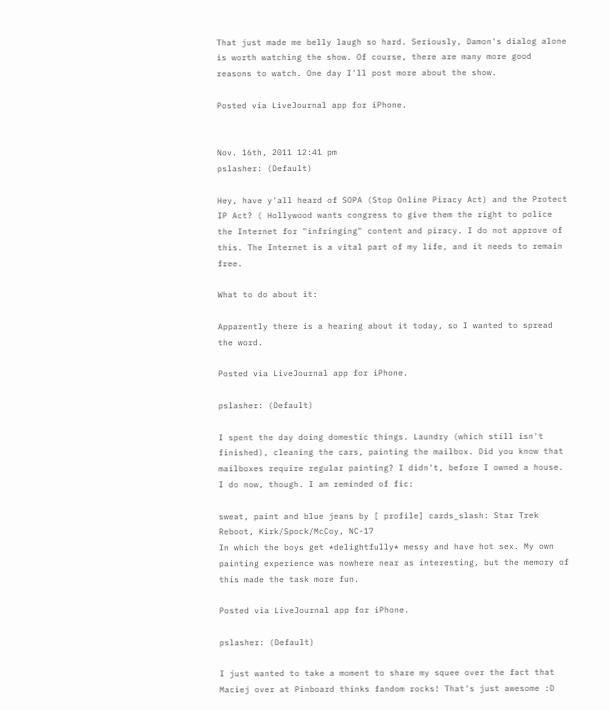That just made me belly laugh so hard. Seriously, Damon's dialog alone is worth watching the show. Of course, there are many more good reasons to watch. One day I'll post more about the show.

Posted via LiveJournal app for iPhone.


Nov. 16th, 2011 12:41 pm
pslasher: (Default)

Hey, have y'all heard of SOPA (Stop Online Piracy Act) and the Protect IP Act? ( Hollywood wants congress to give them the right to police the Internet for "infringing" content and piracy. I do not approve of this. The Internet is a vital part of my life, and it needs to remain free.

What to do about it:

Apparently there is a hearing about it today, so I wanted to spread the word.

Posted via LiveJournal app for iPhone.

pslasher: (Default)

I spent the day doing domestic things. Laundry (which still isn't finished), cleaning the cars, painting the mailbox. Did you know that mailboxes require regular painting? I didn't, before I owned a house. I do now, though. I am reminded of fic:

sweat, paint and blue jeans by [ profile] cards_slash: Star Trek Reboot, Kirk/Spock/McCoy, NC-17
In which the boys get *delightfully* messy and have hot sex. My own painting experience was nowhere near as interesting, but the memory of this made the task more fun.

Posted via LiveJournal app for iPhone.

pslasher: (Default)

I just wanted to take a moment to share my squee over the fact that Maciej over at Pinboard thinks fandom rocks! That's just awesome :D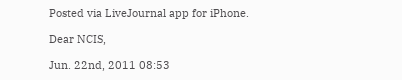Posted via LiveJournal app for iPhone.

Dear NCIS,

Jun. 22nd, 2011 08:53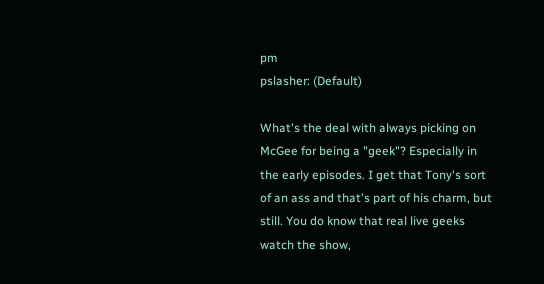pm
pslasher: (Default)

What's the deal with always picking on McGee for being a "geek"? Especially in the early episodes. I get that Tony's sort of an ass and that's part of his charm, but still. You do know that real live geeks watch the show,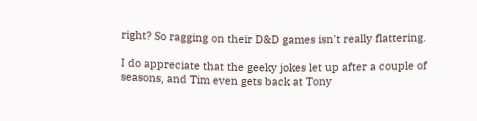right? So ragging on their D&D games isn't really flattering.

I do appreciate that the geeky jokes let up after a couple of seasons, and Tim even gets back at Tony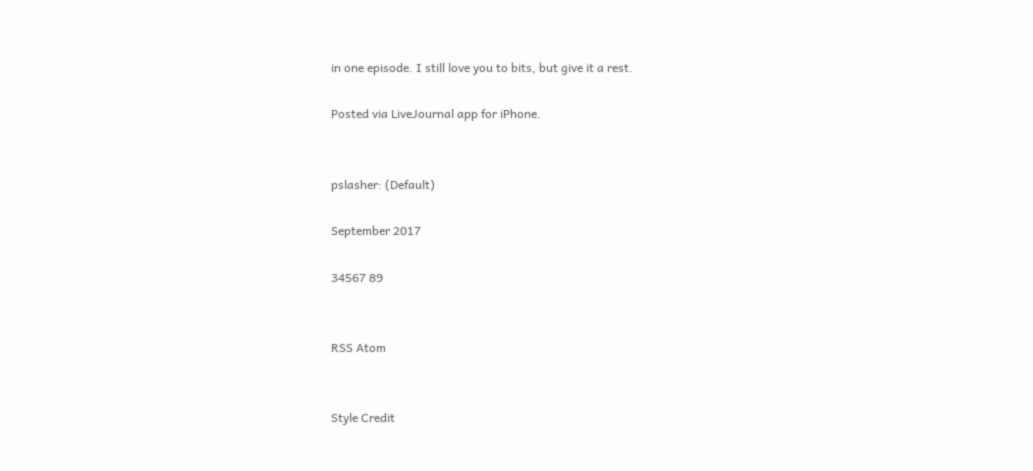in one episode. I still love you to bits, but give it a rest.

Posted via LiveJournal app for iPhone.


pslasher: (Default)

September 2017

34567 89


RSS Atom


Style Credit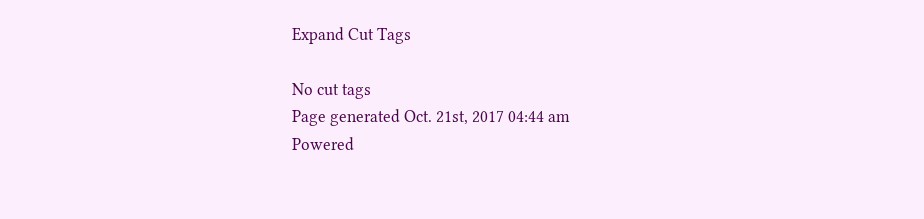Expand Cut Tags

No cut tags
Page generated Oct. 21st, 2017 04:44 am
Powered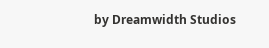by Dreamwidth Studios